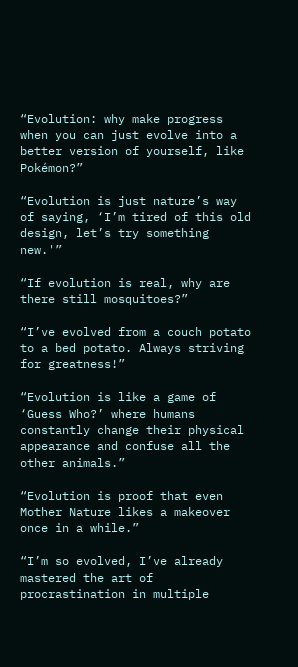“Evolution: why make progress when you can just evolve into a better version of yourself, like Pokémon?”

“Evolution is just nature’s way of saying, ‘I’m tired of this old design, let’s try something new.'”

“If evolution is real, why are there still mosquitoes?”

“I’ve evolved from a couch potato to a bed potato. Always striving for greatness!”

“Evolution is like a game of ‘Guess Who?’ where humans constantly change their physical appearance and confuse all the other animals.”

“Evolution is proof that even Mother Nature likes a makeover once in a while.”

“I’m so evolved, I’ve already mastered the art of procrastination in multiple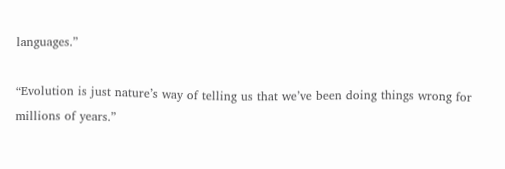languages.”

“Evolution is just nature’s way of telling us that we’ve been doing things wrong for millions of years.”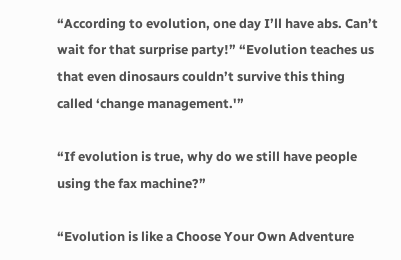“According to evolution, one day I’ll have abs. Can’t wait for that surprise party!” “Evolution teaches us that even dinosaurs couldn’t survive this thing called ‘change management.'”

“If evolution is true, why do we still have people using the fax machine?”

“Evolution is like a Choose Your Own Adventure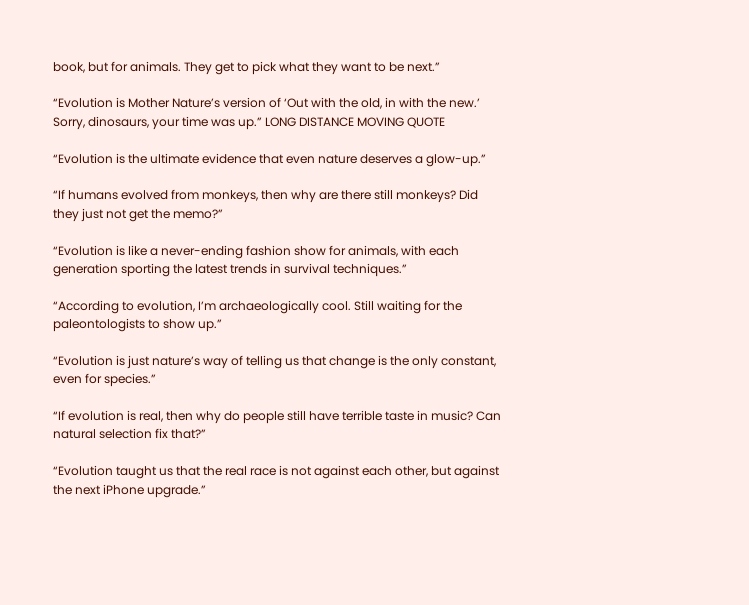book, but for animals. They get to pick what they want to be next.”

“Evolution is Mother Nature’s version of ‘Out with the old, in with the new.’ Sorry, dinosaurs, your time was up.” LONG DISTANCE MOVING QUOTE

“Evolution is the ultimate evidence that even nature deserves a glow-up.”

“If humans evolved from monkeys, then why are there still monkeys? Did they just not get the memo?”

“Evolution is like a never-ending fashion show for animals, with each generation sporting the latest trends in survival techniques.”

“According to evolution, I’m archaeologically cool. Still waiting for the paleontologists to show up.”

“Evolution is just nature’s way of telling us that change is the only constant, even for species.”

“If evolution is real, then why do people still have terrible taste in music? Can natural selection fix that?”

“Evolution taught us that the real race is not against each other, but against the next iPhone upgrade.”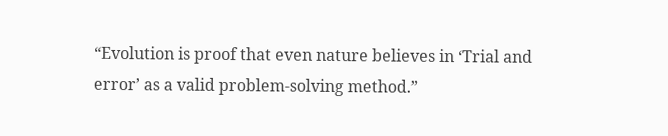“Evolution is proof that even nature believes in ‘Trial and error’ as a valid problem-solving method.”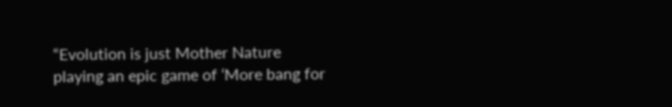“Evolution is just Mother Nature playing an epic game of ‘More bang for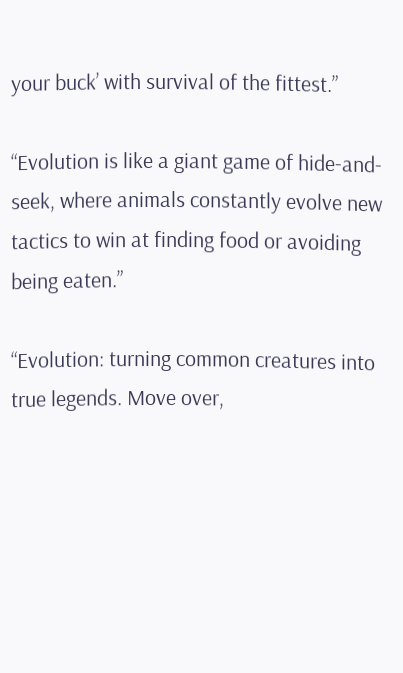your buck’ with survival of the fittest.”

“Evolution is like a giant game of hide-and-seek, where animals constantly evolve new tactics to win at finding food or avoiding being eaten.”

“Evolution: turning common creatures into true legends. Move over,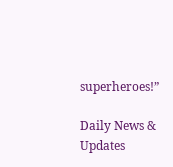superheroes!”

Daily News & Updates